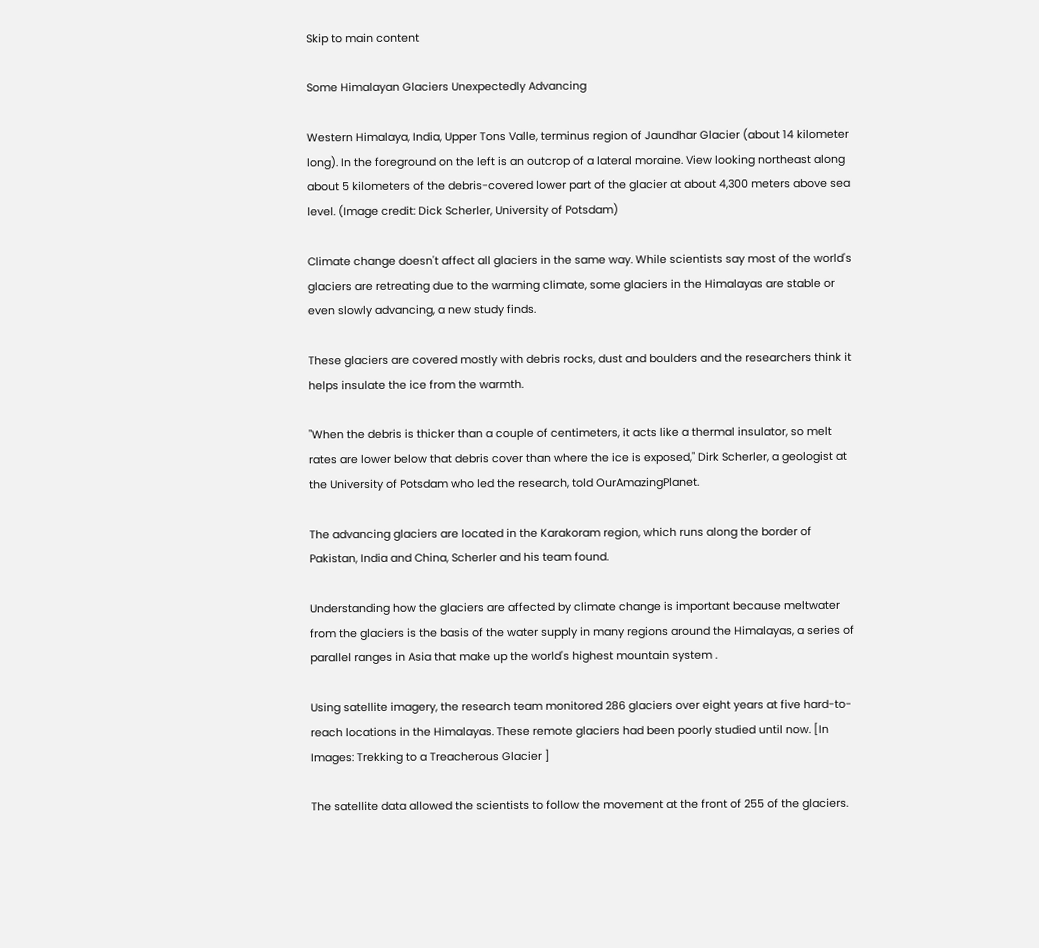Skip to main content

Some Himalayan Glaciers Unexpectedly Advancing

Western Himalaya, India, Upper Tons Valle, terminus region of Jaundhar Glacier (about 14 kilometer long). In the foreground on the left is an outcrop of a lateral moraine. View looking northeast along about 5 kilometers of the debris-covered lower part of the glacier at about 4,300 meters above sea level. (Image credit: Dick Scherler, University of Potsdam)

Climate change doesn't affect all glaciers in the same way. While scientists say most of the world's glaciers are retreating due to the warming climate, some glaciers in the Himalayas are stable or even slowly advancing, a new study finds.

These glaciers are covered mostly with debris rocks, dust and boulders and the researchers think it helps insulate the ice from the warmth.

"When the debris is thicker than a couple of centimeters, it acts like a thermal insulator, so melt rates are lower below that debris cover than where the ice is exposed," Dirk Scherler, a geologist at the University of Potsdam who led the research, told OurAmazingPlanet.

The advancing glaciers are located in the Karakoram region, which runs along the border of Pakistan, India and China, Scherler and his team found.

Understanding how the glaciers are affected by climate change is important because meltwater from the glaciers is the basis of the water supply in many regions around the Himalayas, a series of parallel ranges in Asia that make up the world's highest mountain system .

Using satellite imagery, the research team monitored 286 glaciers over eight years at five hard-to-reach locations in the Himalayas. These remote glaciers had been poorly studied until now. [In Images: Trekking to a Treacherous Glacier ]

The satellite data allowed the scientists to follow the movement at the front of 255 of the glaciers.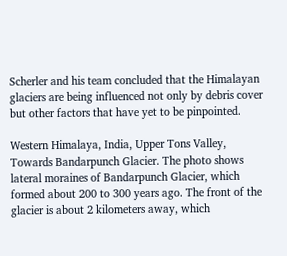Scherler and his team concluded that the Himalayan glaciers are being influenced not only by debris cover but other factors that have yet to be pinpointed.

Western Himalaya, India, Upper Tons Valley, Towards Bandarpunch Glacier. The photo shows lateral moraines of Bandarpunch Glacier, which formed about 200 to 300 years ago. The front of the glacier is about 2 kilometers away, which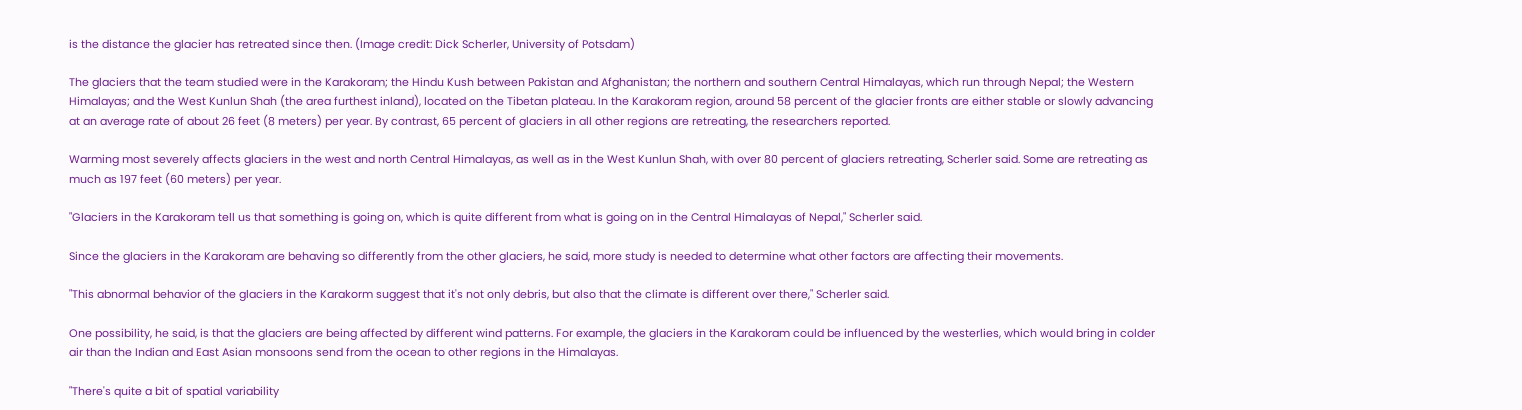is the distance the glacier has retreated since then. (Image credit: Dick Scherler, University of Potsdam)

The glaciers that the team studied were in the Karakoram; the Hindu Kush between Pakistan and Afghanistan; the northern and southern Central Himalayas, which run through Nepal; the Western Himalayas; and the West Kunlun Shah (the area furthest inland), located on the Tibetan plateau. In the Karakoram region, around 58 percent of the glacier fronts are either stable or slowly advancing at an average rate of about 26 feet (8 meters) per year. By contrast, 65 percent of glaciers in all other regions are retreating, the researchers reported.

Warming most severely affects glaciers in the west and north Central Himalayas, as well as in the West Kunlun Shah, with over 80 percent of glaciers retreating, Scherler said. Some are retreating as much as 197 feet (60 meters) per year.

"Glaciers in the Karakoram tell us that something is going on, which is quite different from what is going on in the Central Himalayas of Nepal," Scherler said.

Since the glaciers in the Karakoram are behaving so differently from the other glaciers, he said, more study is needed to determine what other factors are affecting their movements.

"This abnormal behavior of the glaciers in the Karakorm suggest that it's not only debris, but also that the climate is different over there," Scherler said.

One possibility, he said, is that the glaciers are being affected by different wind patterns. For example, the glaciers in the Karakoram could be influenced by the westerlies, which would bring in colder air than the Indian and East Asian monsoons send from the ocean to other regions in the Himalayas.

"There's quite a bit of spatial variability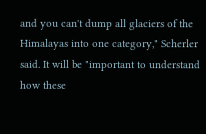and you can't dump all glaciers of the Himalayas into one category," Scherler said. It will be "important to understand how these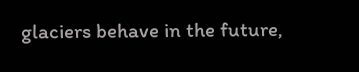glaciers behave in the future,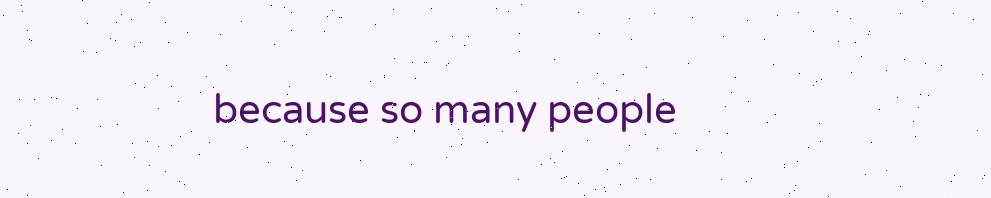because so many people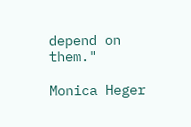depend on them."

Monica Heger